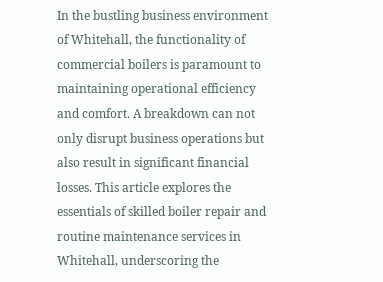In the bustling business environment of Whitehall, the functionality of commercial boilers is paramount to maintaining operational efficiency and comfort. A breakdown can not only disrupt business operations but also result in significant financial losses. This article explores the essentials of skilled boiler repair and routine maintenance services in Whitehall, underscoring the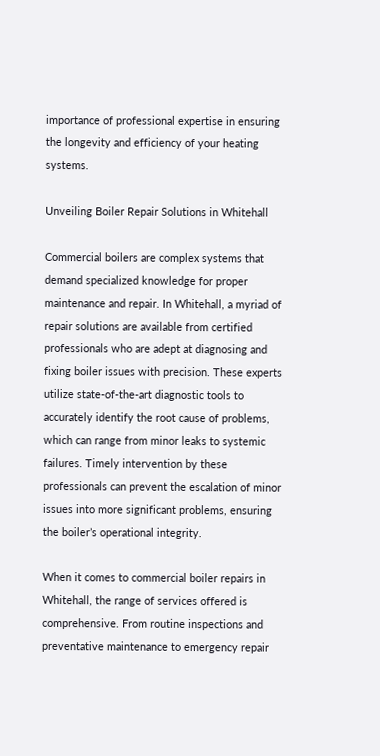importance of professional expertise in ensuring the longevity and efficiency of your heating systems.

Unveiling Boiler Repair Solutions in Whitehall

Commercial boilers are complex systems that demand specialized knowledge for proper maintenance and repair. In Whitehall, a myriad of repair solutions are available from certified professionals who are adept at diagnosing and fixing boiler issues with precision. These experts utilize state-of-the-art diagnostic tools to accurately identify the root cause of problems, which can range from minor leaks to systemic failures. Timely intervention by these professionals can prevent the escalation of minor issues into more significant problems, ensuring the boiler’s operational integrity.

When it comes to commercial boiler repairs in Whitehall, the range of services offered is comprehensive. From routine inspections and preventative maintenance to emergency repair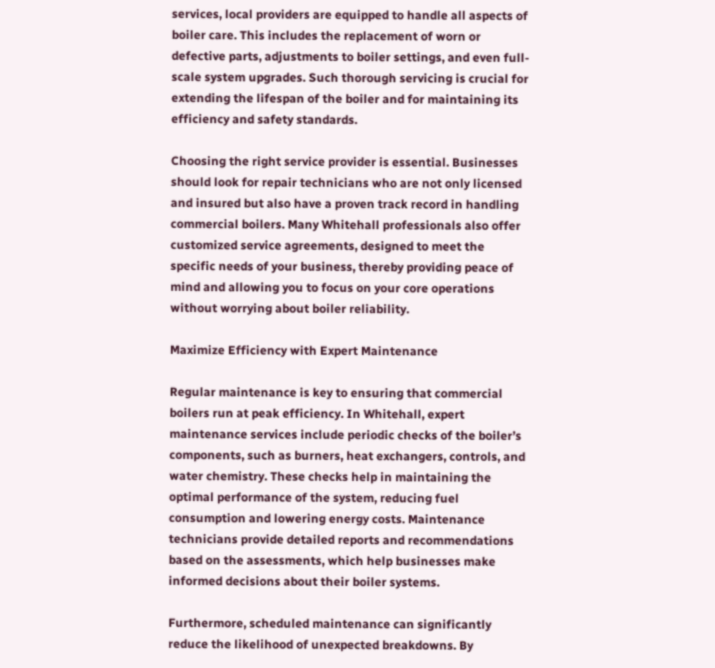services, local providers are equipped to handle all aspects of boiler care. This includes the replacement of worn or defective parts, adjustments to boiler settings, and even full-scale system upgrades. Such thorough servicing is crucial for extending the lifespan of the boiler and for maintaining its efficiency and safety standards.

Choosing the right service provider is essential. Businesses should look for repair technicians who are not only licensed and insured but also have a proven track record in handling commercial boilers. Many Whitehall professionals also offer customized service agreements, designed to meet the specific needs of your business, thereby providing peace of mind and allowing you to focus on your core operations without worrying about boiler reliability.

Maximize Efficiency with Expert Maintenance

Regular maintenance is key to ensuring that commercial boilers run at peak efficiency. In Whitehall, expert maintenance services include periodic checks of the boiler’s components, such as burners, heat exchangers, controls, and water chemistry. These checks help in maintaining the optimal performance of the system, reducing fuel consumption and lowering energy costs. Maintenance technicians provide detailed reports and recommendations based on the assessments, which help businesses make informed decisions about their boiler systems.

Furthermore, scheduled maintenance can significantly reduce the likelihood of unexpected breakdowns. By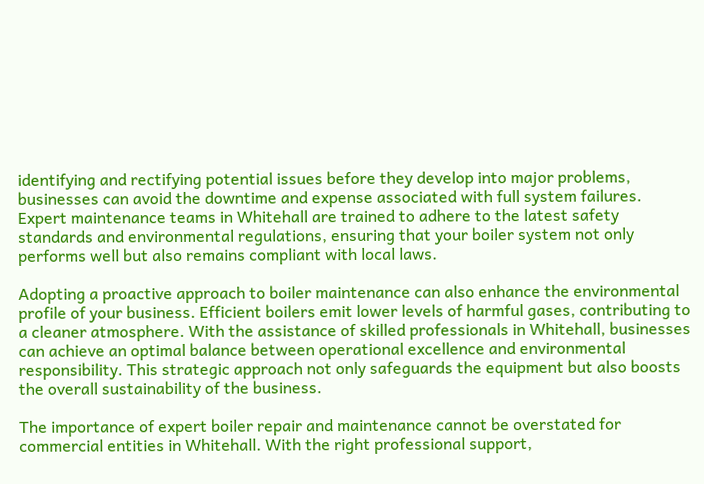identifying and rectifying potential issues before they develop into major problems, businesses can avoid the downtime and expense associated with full system failures. Expert maintenance teams in Whitehall are trained to adhere to the latest safety standards and environmental regulations, ensuring that your boiler system not only performs well but also remains compliant with local laws.

Adopting a proactive approach to boiler maintenance can also enhance the environmental profile of your business. Efficient boilers emit lower levels of harmful gases, contributing to a cleaner atmosphere. With the assistance of skilled professionals in Whitehall, businesses can achieve an optimal balance between operational excellence and environmental responsibility. This strategic approach not only safeguards the equipment but also boosts the overall sustainability of the business.

The importance of expert boiler repair and maintenance cannot be overstated for commercial entities in Whitehall. With the right professional support,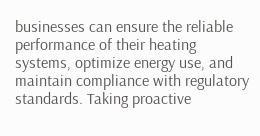businesses can ensure the reliable performance of their heating systems, optimize energy use, and maintain compliance with regulatory standards. Taking proactive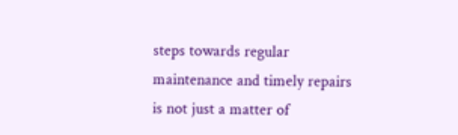steps towards regular maintenance and timely repairs is not just a matter of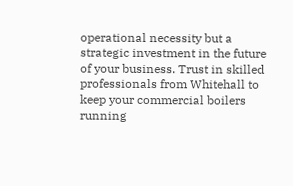operational necessity but a strategic investment in the future of your business. Trust in skilled professionals from Whitehall to keep your commercial boilers running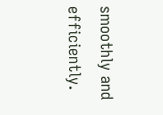smoothly and efficiently.